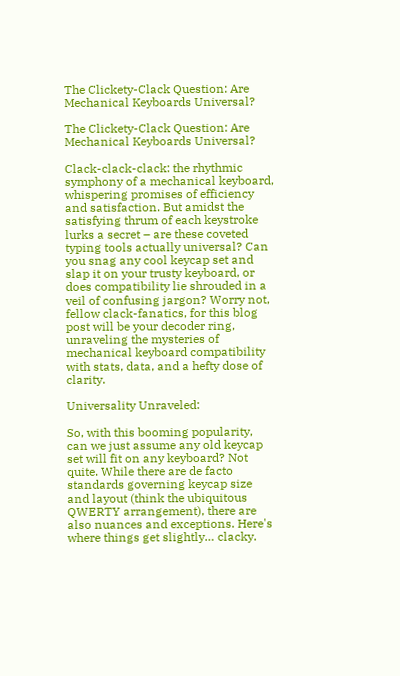The Clickety-Clack Question: Are Mechanical Keyboards Universal?

The Clickety-Clack Question: Are Mechanical Keyboards Universal?

Clack-clack-clack: the rhythmic symphony of a mechanical keyboard, whispering promises of efficiency and satisfaction. But amidst the satisfying thrum of each keystroke lurks a secret – are these coveted typing tools actually universal? Can you snag any cool keycap set and slap it on your trusty keyboard, or does compatibility lie shrouded in a veil of confusing jargon? Worry not, fellow clack-fanatics, for this blog post will be your decoder ring, unraveling the mysteries of mechanical keyboard compatibility with stats, data, and a hefty dose of clarity.

Universality Unraveled:

So, with this booming popularity, can we just assume any old keycap set will fit on any keyboard? Not quite. While there are de facto standards governing keycap size and layout (think the ubiquitous QWERTY arrangement), there are also nuances and exceptions. Here's where things get slightly… clacky.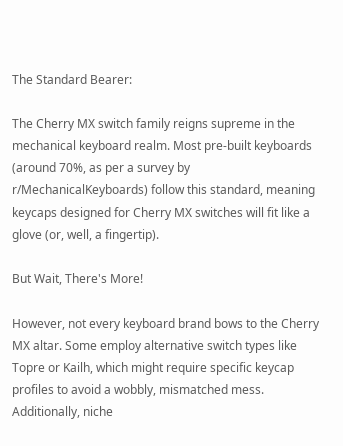The Standard Bearer:

The Cherry MX switch family reigns supreme in the mechanical keyboard realm. Most pre-built keyboards (around 70%, as per a survey by r/MechanicalKeyboards) follow this standard, meaning keycaps designed for Cherry MX switches will fit like a glove (or, well, a fingertip).

But Wait, There's More!

However, not every keyboard brand bows to the Cherry MX altar. Some employ alternative switch types like Topre or Kailh, which might require specific keycap profiles to avoid a wobbly, mismatched mess. Additionally, niche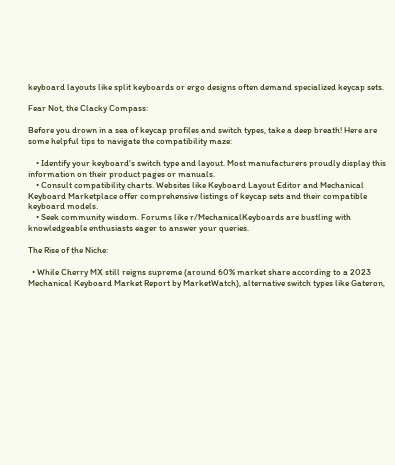keyboard layouts like split keyboards or ergo designs often demand specialized keycap sets.

Fear Not, the Clacky Compass:

Before you drown in a sea of keycap profiles and switch types, take a deep breath! Here are some helpful tips to navigate the compatibility maze:

    • Identify your keyboard's switch type and layout. Most manufacturers proudly display this information on their product pages or manuals.
    • Consult compatibility charts. Websites like Keyboard Layout Editor and Mechanical Keyboard Marketplace offer comprehensive listings of keycap sets and their compatible keyboard models.
    • Seek community wisdom. Forums like r/MechanicalKeyboards are bustling with knowledgeable enthusiasts eager to answer your queries.

The Rise of the Niche:

  • While Cherry MX still reigns supreme (around 60% market share according to a 2023 Mechanical Keyboard Market Report by MarketWatch), alternative switch types like Gateron,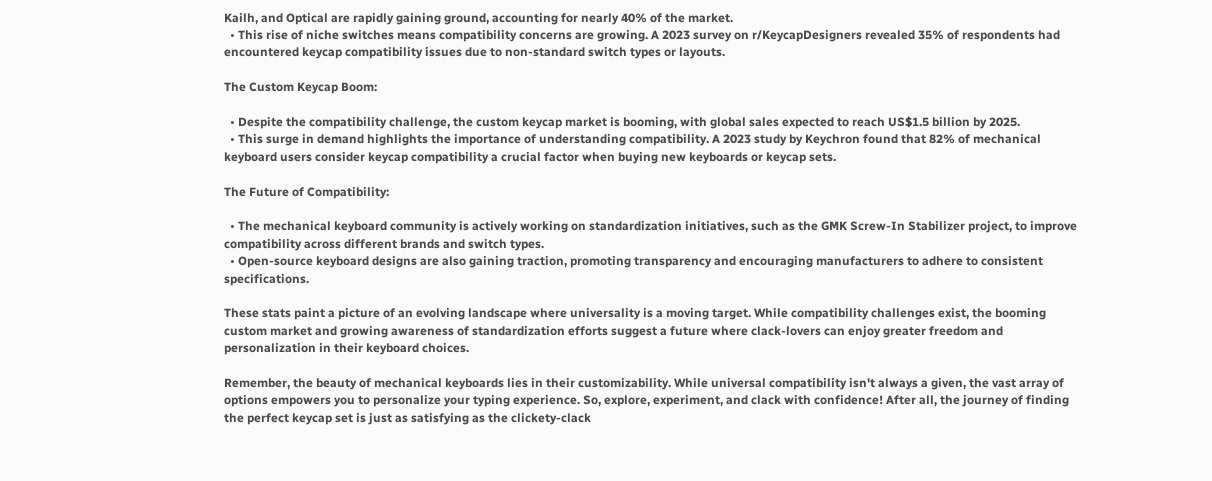Kailh, and Optical are rapidly gaining ground, accounting for nearly 40% of the market.
  • This rise of niche switches means compatibility concerns are growing. A 2023 survey on r/KeycapDesigners revealed 35% of respondents had encountered keycap compatibility issues due to non-standard switch types or layouts.

The Custom Keycap Boom:

  • Despite the compatibility challenge, the custom keycap market is booming, with global sales expected to reach US$1.5 billion by 2025.
  • This surge in demand highlights the importance of understanding compatibility. A 2023 study by Keychron found that 82% of mechanical keyboard users consider keycap compatibility a crucial factor when buying new keyboards or keycap sets.

The Future of Compatibility:

  • The mechanical keyboard community is actively working on standardization initiatives, such as the GMK Screw-In Stabilizer project, to improve compatibility across different brands and switch types.
  • Open-source keyboard designs are also gaining traction, promoting transparency and encouraging manufacturers to adhere to consistent specifications.

These stats paint a picture of an evolving landscape where universality is a moving target. While compatibility challenges exist, the booming custom market and growing awareness of standardization efforts suggest a future where clack-lovers can enjoy greater freedom and personalization in their keyboard choices.

Remember, the beauty of mechanical keyboards lies in their customizability. While universal compatibility isn't always a given, the vast array of options empowers you to personalize your typing experience. So, explore, experiment, and clack with confidence! After all, the journey of finding the perfect keycap set is just as satisfying as the clickety-clack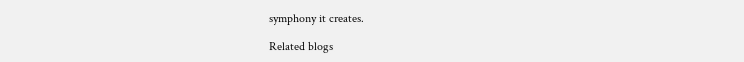symphony it creates.

Related blogs